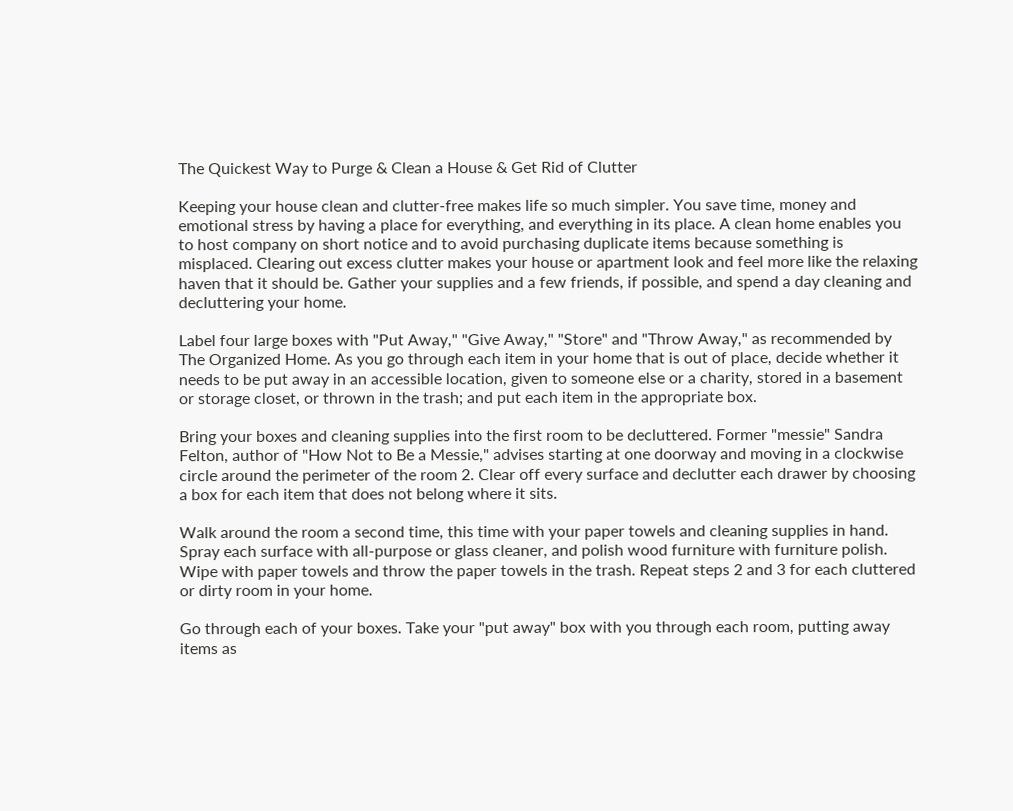The Quickest Way to Purge & Clean a House & Get Rid of Clutter

Keeping your house clean and clutter-free makes life so much simpler. You save time, money and emotional stress by having a place for everything, and everything in its place. A clean home enables you to host company on short notice and to avoid purchasing duplicate items because something is misplaced. Clearing out excess clutter makes your house or apartment look and feel more like the relaxing haven that it should be. Gather your supplies and a few friends, if possible, and spend a day cleaning and decluttering your home.

Label four large boxes with "Put Away," "Give Away," "Store" and "Throw Away," as recommended by The Organized Home. As you go through each item in your home that is out of place, decide whether it needs to be put away in an accessible location, given to someone else or a charity, stored in a basement or storage closet, or thrown in the trash; and put each item in the appropriate box.

Bring your boxes and cleaning supplies into the first room to be decluttered. Former "messie" Sandra Felton, author of "How Not to Be a Messie," advises starting at one doorway and moving in a clockwise circle around the perimeter of the room 2. Clear off every surface and declutter each drawer by choosing a box for each item that does not belong where it sits.

Walk around the room a second time, this time with your paper towels and cleaning supplies in hand. Spray each surface with all-purpose or glass cleaner, and polish wood furniture with furniture polish. Wipe with paper towels and throw the paper towels in the trash. Repeat steps 2 and 3 for each cluttered or dirty room in your home.

Go through each of your boxes. Take your "put away" box with you through each room, putting away items as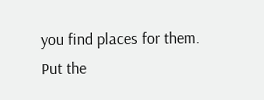you find places for them. Put the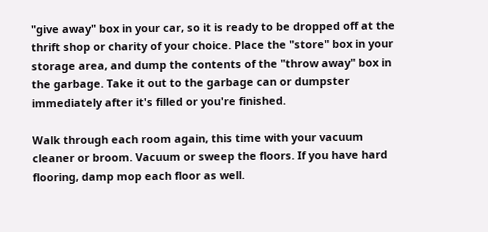"give away" box in your car, so it is ready to be dropped off at the thrift shop or charity of your choice. Place the "store" box in your storage area, and dump the contents of the "throw away" box in the garbage. Take it out to the garbage can or dumpster immediately after it's filled or you're finished.

Walk through each room again, this time with your vacuum cleaner or broom. Vacuum or sweep the floors. If you have hard flooring, damp mop each floor as well.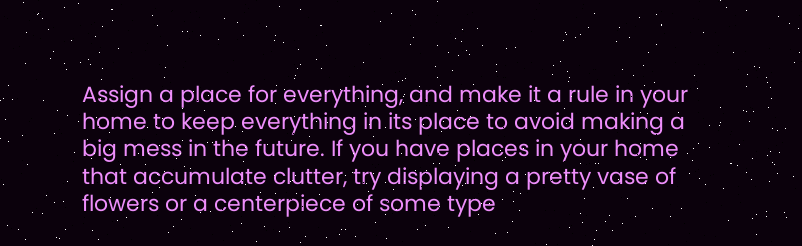Assign a place for everything, and make it a rule in your home to keep everything in its place to avoid making a big mess in the future. If you have places in your home that accumulate clutter, try displaying a pretty vase of flowers or a centerpiece of some type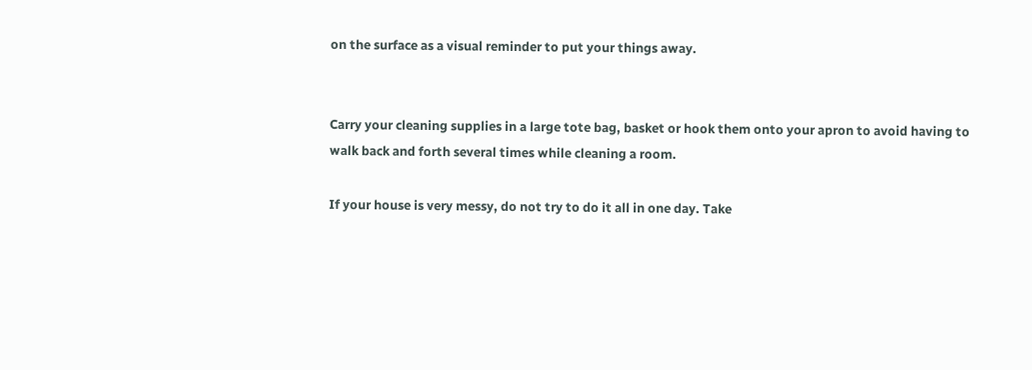on the surface as a visual reminder to put your things away.


Carry your cleaning supplies in a large tote bag, basket or hook them onto your apron to avoid having to walk back and forth several times while cleaning a room.

If your house is very messy, do not try to do it all in one day. Take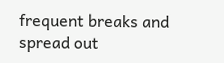frequent breaks and spread out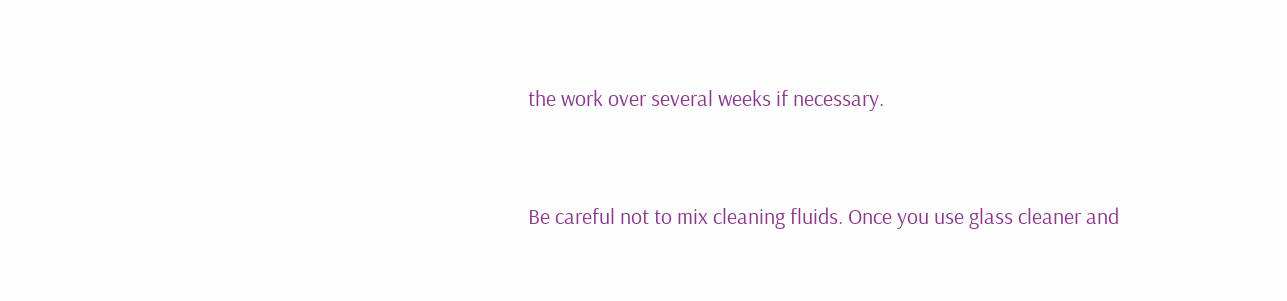the work over several weeks if necessary.


Be careful not to mix cleaning fluids. Once you use glass cleaner and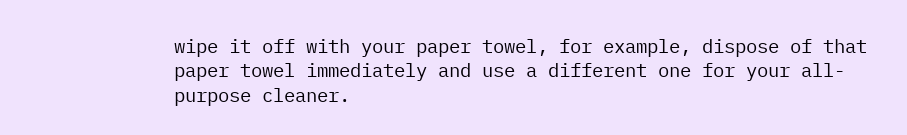wipe it off with your paper towel, for example, dispose of that paper towel immediately and use a different one for your all-purpose cleaner.